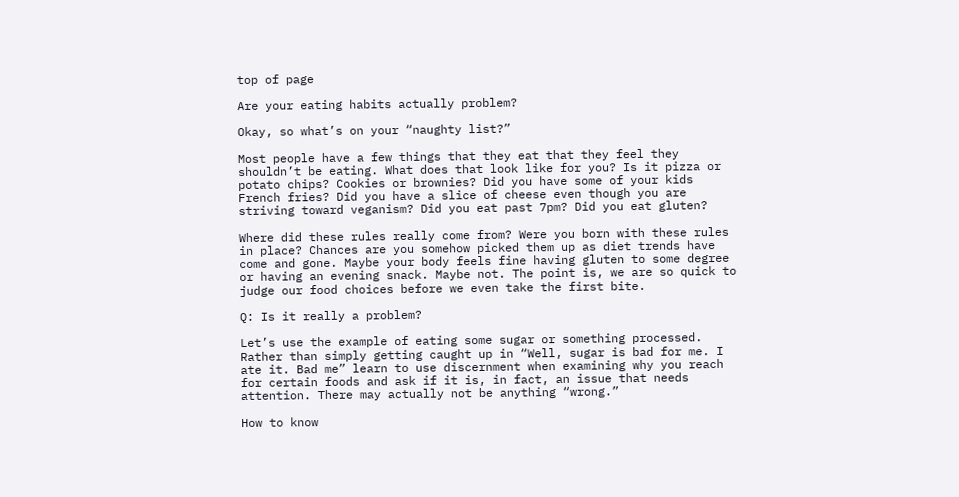top of page

Are your eating habits actually problem?

Okay, so what’s on your “naughty list?”

Most people have a few things that they eat that they feel they shouldn’t be eating. What does that look like for you? Is it pizza or potato chips? Cookies or brownies? Did you have some of your kids French fries? Did you have a slice of cheese even though you are striving toward veganism? Did you eat past 7pm? Did you eat gluten?

Where did these rules really come from? Were you born with these rules in place? Chances are you somehow picked them up as diet trends have come and gone. Maybe your body feels fine having gluten to some degree or having an evening snack. Maybe not. The point is, we are so quick to judge our food choices before we even take the first bite.

Q: Is it really a problem?

Let’s use the example of eating some sugar or something processed. Rather than simply getting caught up in “Well, sugar is bad for me. I ate it. Bad me” learn to use discernment when examining why you reach for certain foods and ask if it is, in fact, an issue that needs attention. There may actually not be anything “wrong.”

How to know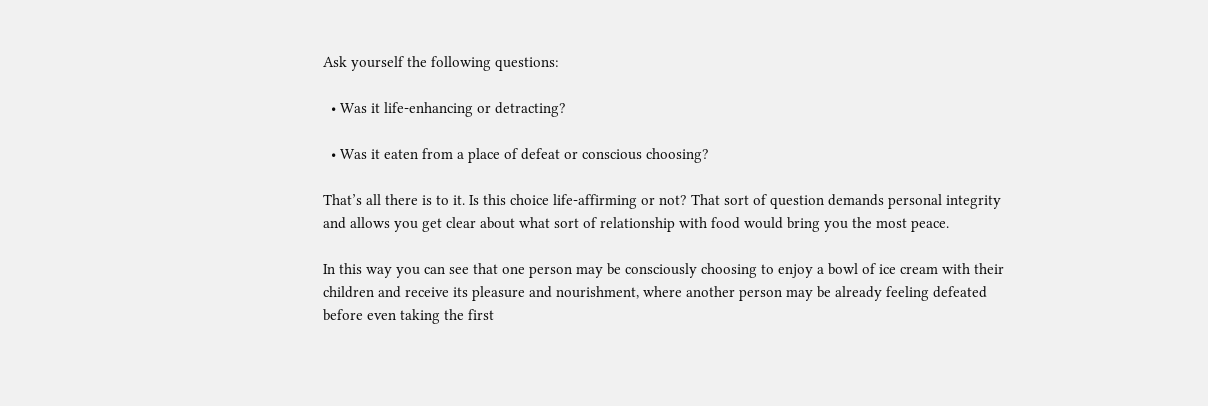Ask yourself the following questions:

  • Was it life-enhancing or detracting?

  • Was it eaten from a place of defeat or conscious choosing?

That’s all there is to it. Is this choice life-affirming or not? That sort of question demands personal integrity and allows you get clear about what sort of relationship with food would bring you the most peace.

In this way you can see that one person may be consciously choosing to enjoy a bowl of ice cream with their children and receive its pleasure and nourishment, where another person may be already feeling defeated before even taking the first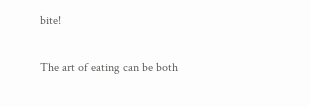bite!

The art of eating can be both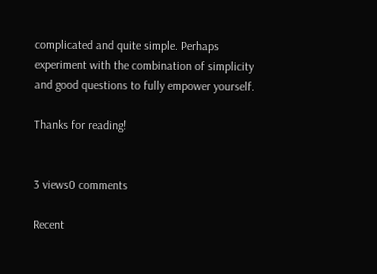complicated and quite simple. Perhaps experiment with the combination of simplicity and good questions to fully empower yourself.

Thanks for reading!


3 views0 comments

Recent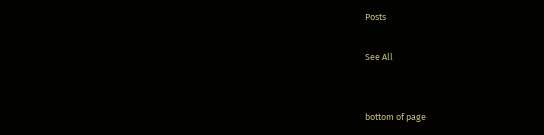Posts

See All


bottom of page